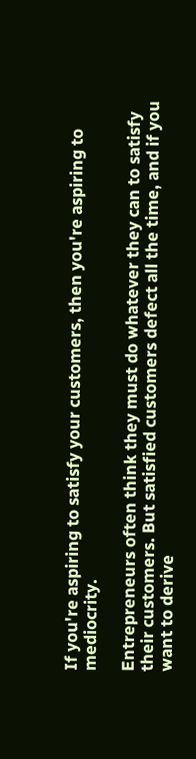If you're aspiring to satisfy your customers, then you're aspiring to mediocrity.

Entrepreneurs often think they must do whatever they can to satisfy their customers. But satisfied customers defect all the time, and if you want to derive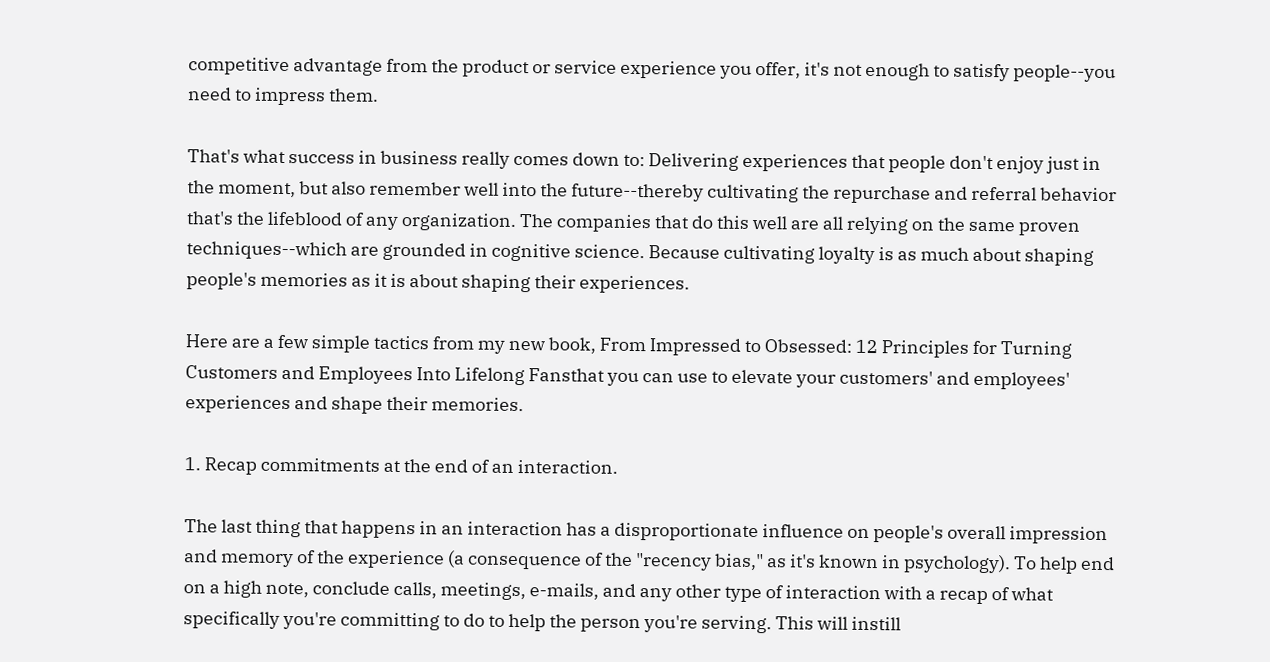competitive advantage from the product or service experience you offer, it's not enough to satisfy people--you need to impress them.

That's what success in business really comes down to: Delivering experiences that people don't enjoy just in the moment, but also remember well into the future--thereby cultivating the repurchase and referral behavior that's the lifeblood of any organization. The companies that do this well are all relying on the same proven techniques--which are grounded in cognitive science. Because cultivating loyalty is as much about shaping people's memories as it is about shaping their experiences.

Here are a few simple tactics from my new book, From Impressed to Obsessed: 12 Principles for Turning Customers and Employees Into Lifelong Fansthat you can use to elevate your customers' and employees' experiences and shape their memories.

1. Recap commitments at the end of an interaction.

The last thing that happens in an interaction has a disproportionate influence on people's overall impression and memory of the experience (a consequence of the "recency bias," as it's known in psychology). To help end on a high note, conclude calls, meetings, e-mails, and any other type of interaction with a recap of what specifically you're committing to do to help the person you're serving. This will instill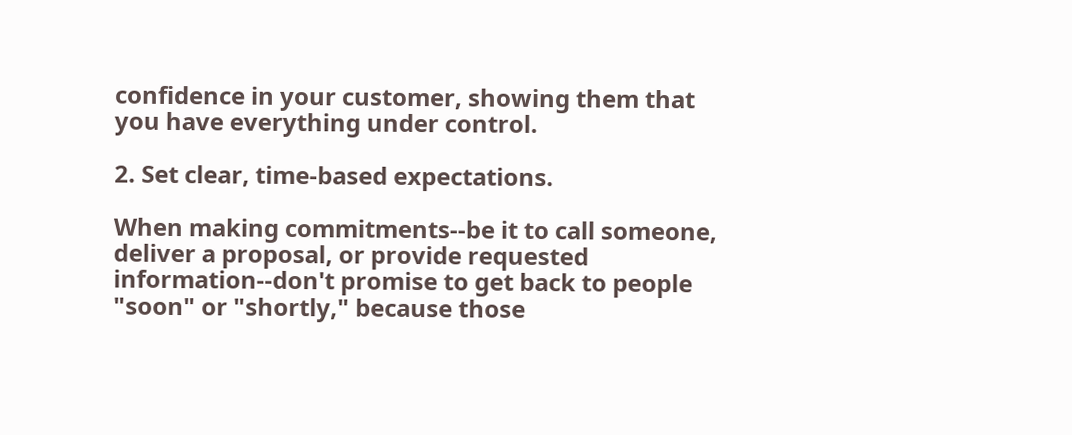confidence in your customer, showing them that you have everything under control.

2. Set clear, time-based expectations.

When making commitments--be it to call someone, deliver a proposal, or provide requested information--don't promise to get back to people "soon" or "shortly," because those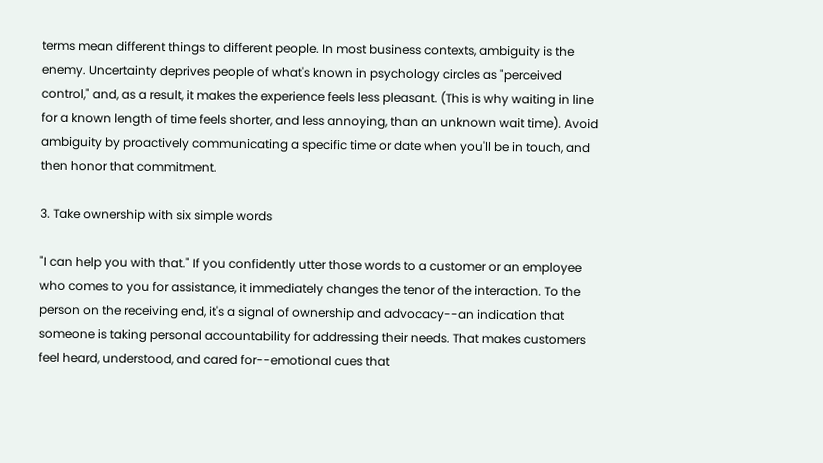terms mean different things to different people. In most business contexts, ambiguity is the enemy. Uncertainty deprives people of what's known in psychology circles as "perceived control," and, as a result, it makes the experience feels less pleasant. (This is why waiting in line for a known length of time feels shorter, and less annoying, than an unknown wait time). Avoid ambiguity by proactively communicating a specific time or date when you'll be in touch, and then honor that commitment.

3. Take ownership with six simple words

"I can help you with that." If you confidently utter those words to a customer or an employee who comes to you for assistance, it immediately changes the tenor of the interaction. To the person on the receiving end, it's a signal of ownership and advocacy--an indication that someone is taking personal accountability for addressing their needs. That makes customers feel heard, understood, and cared for--emotional cues that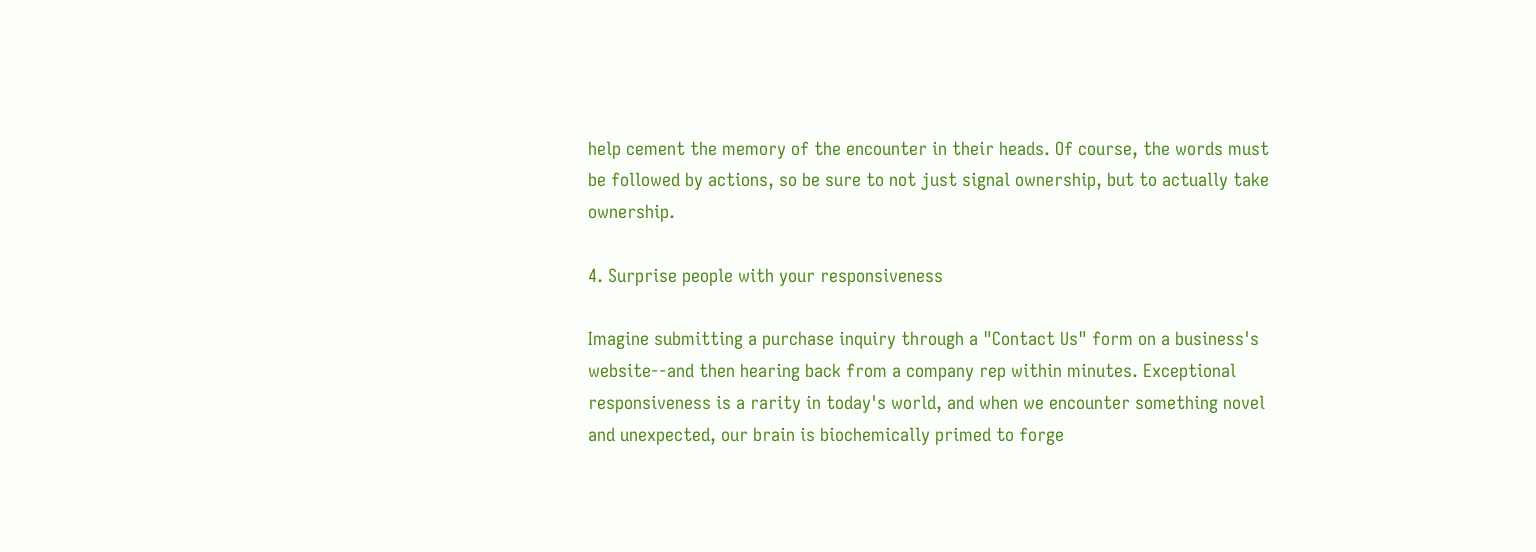help cement the memory of the encounter in their heads. Of course, the words must be followed by actions, so be sure to not just signal ownership, but to actually take ownership.

4. Surprise people with your responsiveness

Imagine submitting a purchase inquiry through a "Contact Us" form on a business's website--and then hearing back from a company rep within minutes. Exceptional responsiveness is a rarity in today's world, and when we encounter something novel and unexpected, our brain is biochemically primed to forge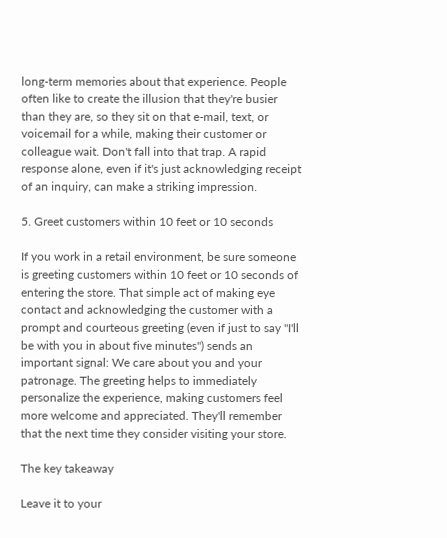long-term memories about that experience. People often like to create the illusion that they're busier than they are, so they sit on that e-mail, text, or voicemail for a while, making their customer or colleague wait. Don't fall into that trap. A rapid response alone, even if it's just acknowledging receipt of an inquiry, can make a striking impression.

5. Greet customers within 10 feet or 10 seconds

If you work in a retail environment, be sure someone is greeting customers within 10 feet or 10 seconds of entering the store. That simple act of making eye contact and acknowledging the customer with a prompt and courteous greeting (even if just to say "I'll be with you in about five minutes") sends an important signal: We care about you and your patronage. The greeting helps to immediately personalize the experience, making customers feel more welcome and appreciated. They'll remember that the next time they consider visiting your store.

The key takeaway

Leave it to your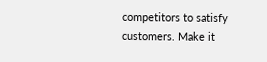competitors to satisfy customers. Make it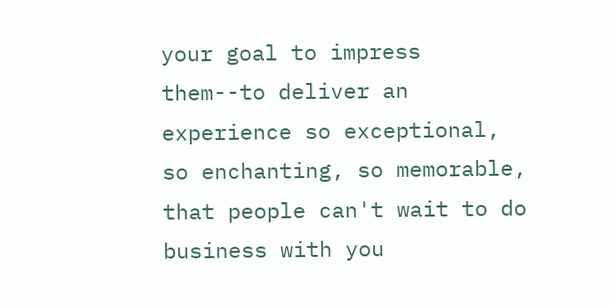your goal to impress them--to deliver an experience so exceptional, so enchanting, so memorable, that people can't wait to do business with you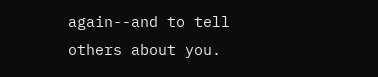again--and to tell others about you.